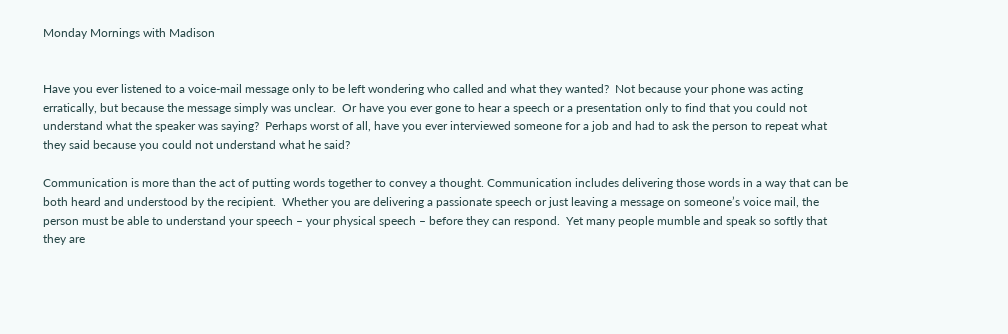Monday Mornings with Madison


Have you ever listened to a voice-mail message only to be left wondering who called and what they wanted?  Not because your phone was acting erratically, but because the message simply was unclear.  Or have you ever gone to hear a speech or a presentation only to find that you could not understand what the speaker was saying?  Perhaps worst of all, have you ever interviewed someone for a job and had to ask the person to repeat what they said because you could not understand what he said?

Communication is more than the act of putting words together to convey a thought. Communication includes delivering those words in a way that can be both heard and understood by the recipient.  Whether you are delivering a passionate speech or just leaving a message on someone’s voice mail, the person must be able to understand your speech – your physical speech – before they can respond.  Yet many people mumble and speak so softly that they are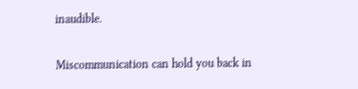inaudible.

Miscommunication can hold you back in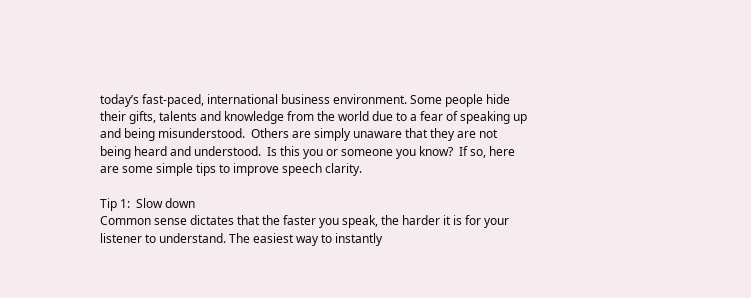today’s fast-paced, international business environment. Some people hide their gifts, talents and knowledge from the world due to a fear of speaking up and being misunderstood.  Others are simply unaware that they are not being heard and understood.  Is this you or someone you know?  If so, here are some simple tips to improve speech clarity.

Tip 1:  Slow down
Common sense dictates that the faster you speak, the harder it is for your listener to understand. The easiest way to instantly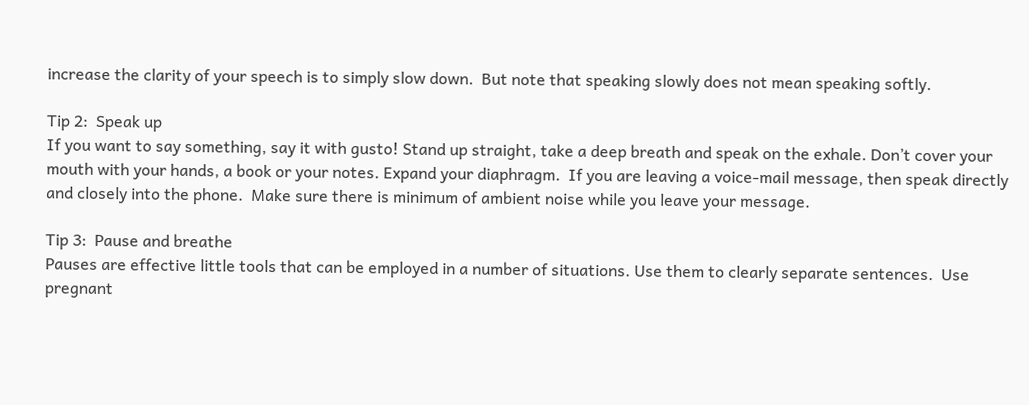increase the clarity of your speech is to simply slow down.  But note that speaking slowly does not mean speaking softly.

Tip 2:  Speak up
If you want to say something, say it with gusto! Stand up straight, take a deep breath and speak on the exhale. Don’t cover your mouth with your hands, a book or your notes. Expand your diaphragm.  If you are leaving a voice-mail message, then speak directly and closely into the phone.  Make sure there is minimum of ambient noise while you leave your message.

Tip 3:  Pause and breathe
Pauses are effective little tools that can be employed in a number of situations. Use them to clearly separate sentences.  Use pregnant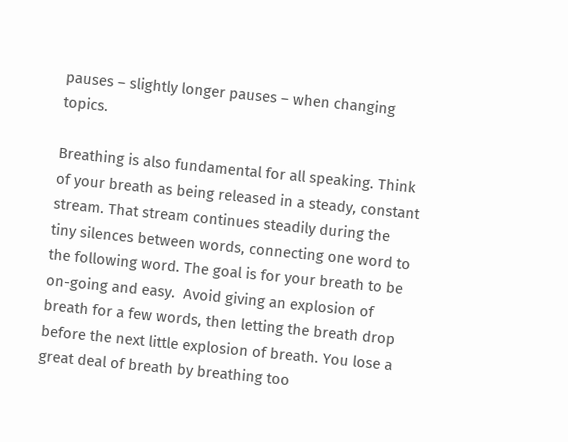pauses – slightly longer pauses – when changing topics.

Breathing is also fundamental for all speaking. Think of your breath as being released in a steady, constant stream. That stream continues steadily during the tiny silences between words, connecting one word to the following word. The goal is for your breath to be on-going and easy.  Avoid giving an explosion of breath for a few words, then letting the breath drop before the next little explosion of breath. You lose a great deal of breath by breathing too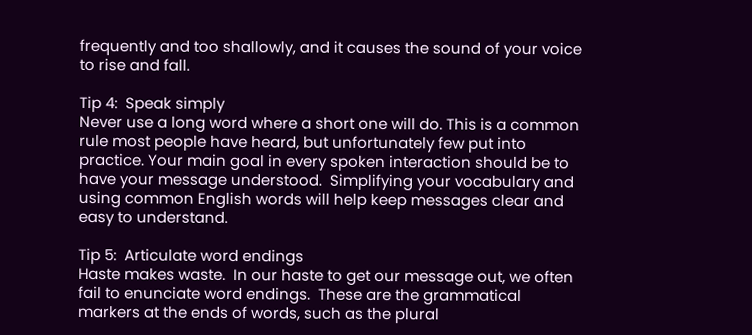frequently and too shallowly, and it causes the sound of your voice to rise and fall.

Tip 4:  Speak simply
Never use a long word where a short one will do. This is a common rule most people have heard, but unfortunately few put into practice. Your main goal in every spoken interaction should be to have your message understood.  Simplifying your vocabulary and using common English words will help keep messages clear and easy to understand.

Tip 5:  Articulate word endings
Haste makes waste.  In our haste to get our message out, we often fail to enunciate word endings.  These are the grammatical markers at the ends of words, such as the plural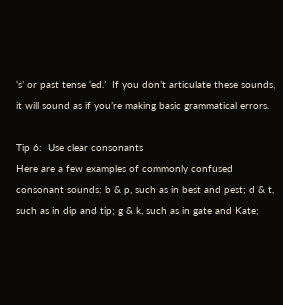‘s’ or past tense ‘ed.’  If you don’t articulate these sounds, it will sound as if you’re making basic grammatical errors.

Tip 6:  Use clear consonants
Here are a few examples of commonly confused consonant sounds: b & p, such as in best and pest; d & t, such as in dip and tip; g & k, such as in gate and Kate;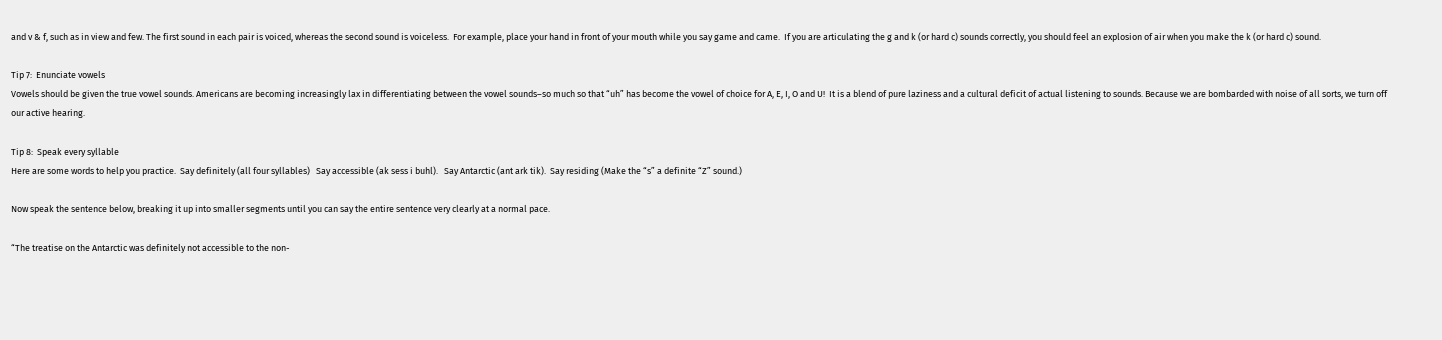and v & f, such as in view and few. The first sound in each pair is voiced, whereas the second sound is voiceless.  For example, place your hand in front of your mouth while you say game and came.  If you are articulating the g and k (or hard c) sounds correctly, you should feel an explosion of air when you make the k (or hard c) sound.

Tip 7:  Enunciate vowels
Vowels should be given the true vowel sounds. Americans are becoming increasingly lax in differentiating between the vowel sounds–so much so that “uh” has become the vowel of choice for A, E, I, O and U!  It is a blend of pure laziness and a cultural deficit of actual listening to sounds. Because we are bombarded with noise of all sorts, we turn off our active hearing.

Tip 8:  Speak every syllable
Here are some words to help you practice.  Say definitely (all four syllables)   Say accessible (ak sess i buhl).   Say Antarctic (ant ark tik).  Say residing (Make the “s” a definite “Z” sound.)

Now speak the sentence below, breaking it up into smaller segments until you can say the entire sentence very clearly at a normal pace.

“The treatise on the Antarctic was definitely not accessible to the non-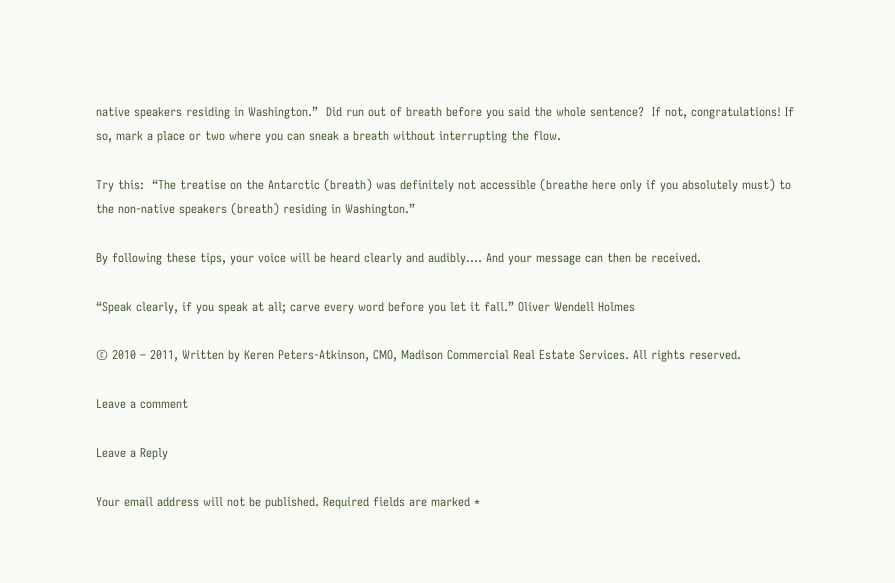native speakers residing in Washington.”  Did run out of breath before you said the whole sentence?  If not, congratulations! If so, mark a place or two where you can sneak a breath without interrupting the flow.

Try this:  “The treatise on the Antarctic (breath) was definitely not accessible (breathe here only if you absolutely must) to the non-native speakers (breath) residing in Washington.”

By following these tips, your voice will be heard clearly and audibly…. And your message can then be received.

“Speak clearly, if you speak at all; carve every word before you let it fall.” Oliver Wendell Holmes

© 2010 – 2011, Written by Keren Peters-Atkinson, CMO, Madison Commercial Real Estate Services. All rights reserved.

Leave a comment

Leave a Reply

Your email address will not be published. Required fields are marked *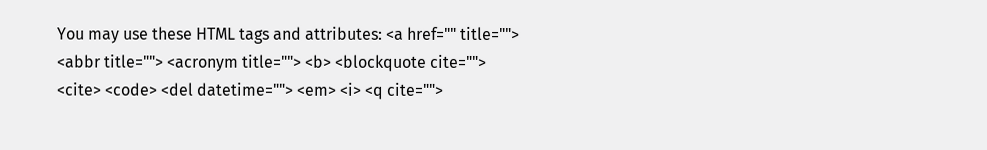You may use these HTML tags and attributes: <a href="" title=""> <abbr title=""> <acronym title=""> <b> <blockquote cite=""> <cite> <code> <del datetime=""> <em> <i> <q cite="">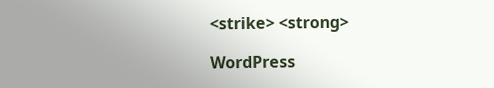<strike> <strong>

WordPress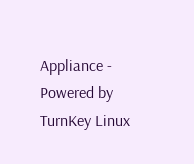Appliance - Powered by TurnKey Linux